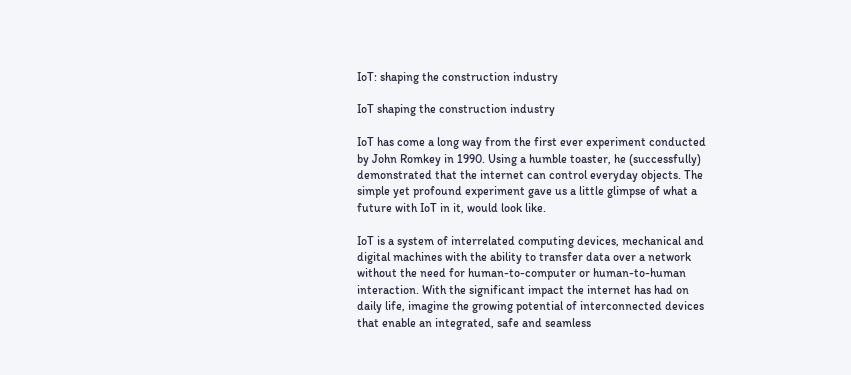IoT: shaping the construction industry

IoT shaping the construction industry

IoT has come a long way from the first ever experiment conducted by John Romkey in 1990. Using a humble toaster, he (successfully) demonstrated that the internet can control everyday objects. The simple yet profound experiment gave us a little glimpse of what a future with IoT in it, would look like.

IoT is a system of interrelated computing devices, mechanical and digital machines with the ability to transfer data over a network without the need for human-to-computer or human-to-human interaction. With the significant impact the internet has had on daily life, imagine the growing potential of interconnected devices that enable an integrated, safe and seamless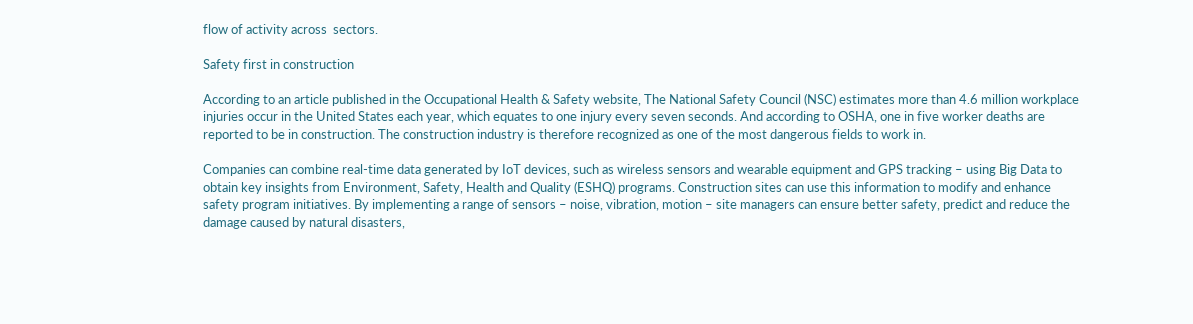flow of activity across  sectors.

Safety first in construction

According to an article published in the Occupational Health & Safety website, The National Safety Council (NSC) estimates more than 4.6 million workplace injuries occur in the United States each year, which equates to one injury every seven seconds. And according to OSHA, one in five worker deaths are reported to be in construction. The construction industry is therefore recognized as one of the most dangerous fields to work in.

Companies can combine real-time data generated by IoT devices, such as wireless sensors and wearable equipment and GPS tracking – using Big Data to obtain key insights from Environment, Safety, Health and Quality (ESHQ) programs. Construction sites can use this information to modify and enhance safety program initiatives. By implementing a range of sensors – noise, vibration, motion – site managers can ensure better safety, predict and reduce the damage caused by natural disasters,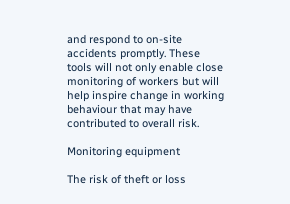and respond to on-site accidents promptly. These tools will not only enable close monitoring of workers but will help inspire change in working behaviour that may have contributed to overall risk.

Monitoring equipment

The risk of theft or loss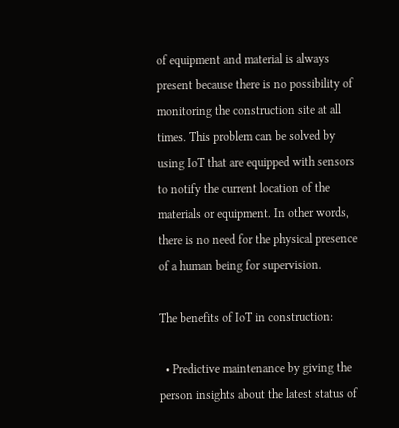of equipment and material is always present because there is no possibility of monitoring the construction site at all times. This problem can be solved by using IoT that are equipped with sensors to notify the current location of the materials or equipment. In other words, there is no need for the physical presence of a human being for supervision.

The benefits of IoT in construction:

  • Predictive maintenance by giving the person insights about the latest status of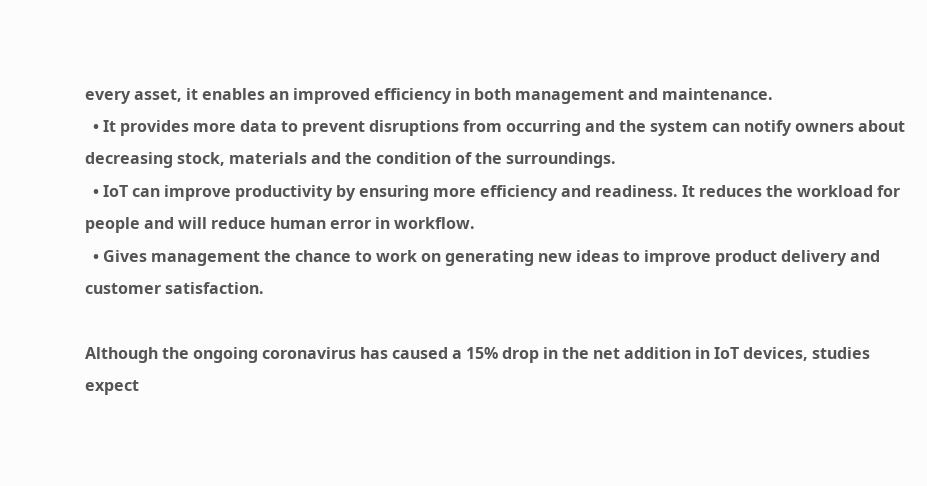every asset, it enables an improved efficiency in both management and maintenance.
  • It provides more data to prevent disruptions from occurring and the system can notify owners about decreasing stock, materials and the condition of the surroundings.
  • IoT can improve productivity by ensuring more efficiency and readiness. It reduces the workload for people and will reduce human error in workflow.
  • Gives management the chance to work on generating new ideas to improve product delivery and customer satisfaction.

Although the ongoing coronavirus has caused a 15% drop in the net addition in IoT devices, studies expect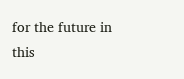for the future in this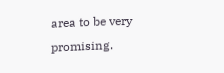area to be very promising.